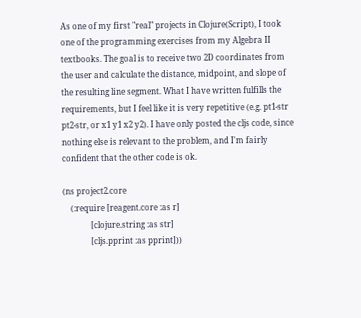As one of my first "real" projects in Clojure(Script), I took one of the programming exercises from my Algebra II textbooks. The goal is to receive two 2D coordinates from the user and calculate the distance, midpoint, and slope of the resulting line segment. What I have written fulfills the requirements, but I feel like it is very repetitive (e.g. pt1-str pt2-str, or x1 y1 x2 y2). I have only posted the cljs code, since nothing else is relevant to the problem, and I'm fairly confident that the other code is ok.

(ns project2.core
    (:require [reagent.core :as r]
              [clojure.string :as str]
              [cljs.pprint :as pprint]))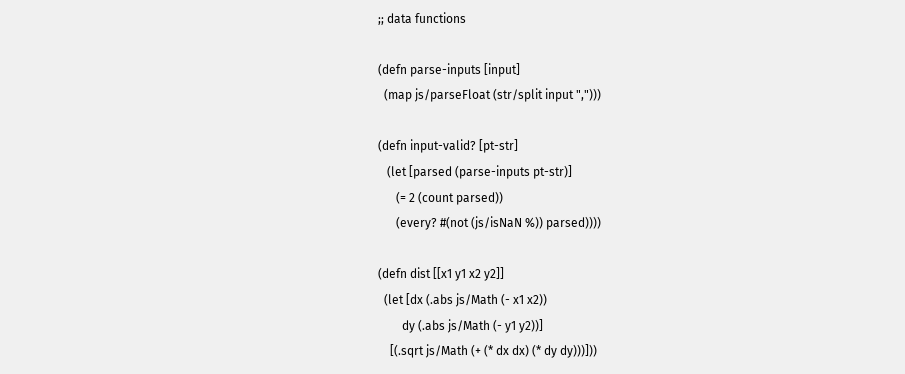;; data functions

(defn parse-inputs [input]
  (map js/parseFloat (str/split input ",")))

(defn input-valid? [pt-str]
   (let [parsed (parse-inputs pt-str)]
      (= 2 (count parsed))
      (every? #(not (js/isNaN %)) parsed))))

(defn dist [[x1 y1 x2 y2]]
  (let [dx (.abs js/Math (- x1 x2))
        dy (.abs js/Math (- y1 y2))]
    [(.sqrt js/Math (+ (* dx dx) (* dy dy)))]))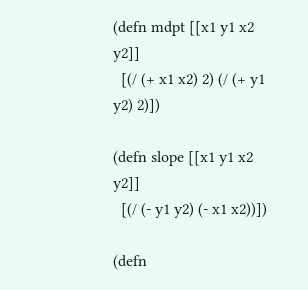(defn mdpt [[x1 y1 x2 y2]]
  [(/ (+ x1 x2) 2) (/ (+ y1 y2) 2)])

(defn slope [[x1 y1 x2 y2]]
  [(/ (- y1 y2) (- x1 x2))])

(defn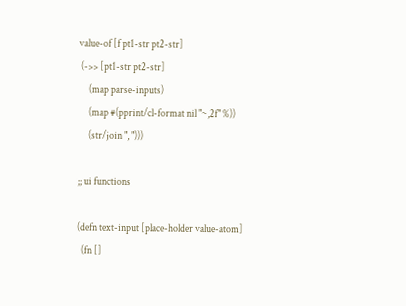value-of [f pt1-str pt2-str]
 (->> [pt1-str pt2-str]
     (map parse-inputs)
     (map #(pprint/cl-format nil "~,2f" %))
     (str/join ", ")))

;; ui functions

(defn text-input [place-holder value-atom]
  (fn []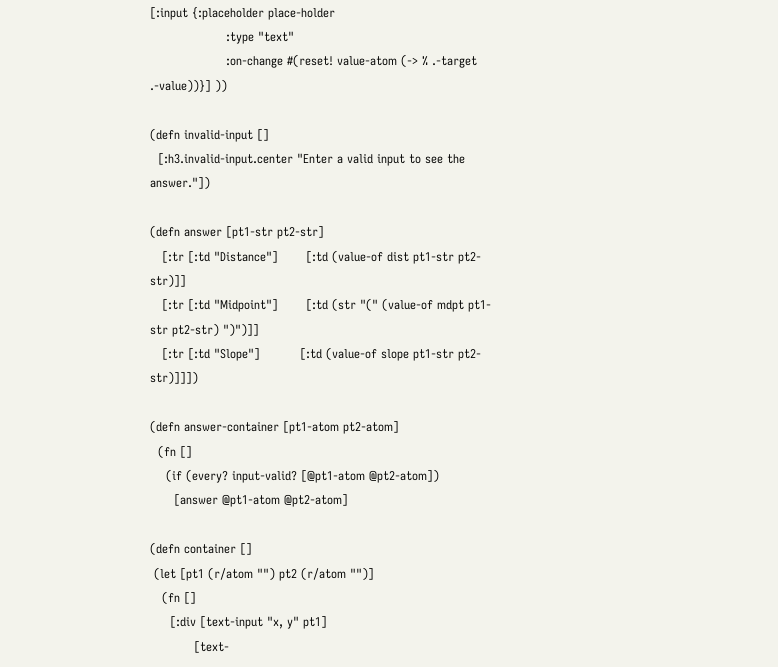[:input {:placeholder place-holder
                   :type "text"
                   :on-change #(reset! value-atom (-> % .-target .-value))}] ))

(defn invalid-input []
  [:h3.invalid-input.center "Enter a valid input to see the answer."])

(defn answer [pt1-str pt2-str]
   [:tr [:td "Distance"]       [:td (value-of dist pt1-str pt2-str)]]
   [:tr [:td "Midpoint"]       [:td (str "(" (value-of mdpt pt1-str pt2-str) ")")]]
   [:tr [:td "Slope"]          [:td (value-of slope pt1-str pt2-str)]]])

(defn answer-container [pt1-atom pt2-atom]
  (fn []
    (if (every? input-valid? [@pt1-atom @pt2-atom])
      [answer @pt1-atom @pt2-atom]

(defn container []
 (let [pt1 (r/atom "") pt2 (r/atom "")]
   (fn []
     [:div [text-input "x, y" pt1]
           [text-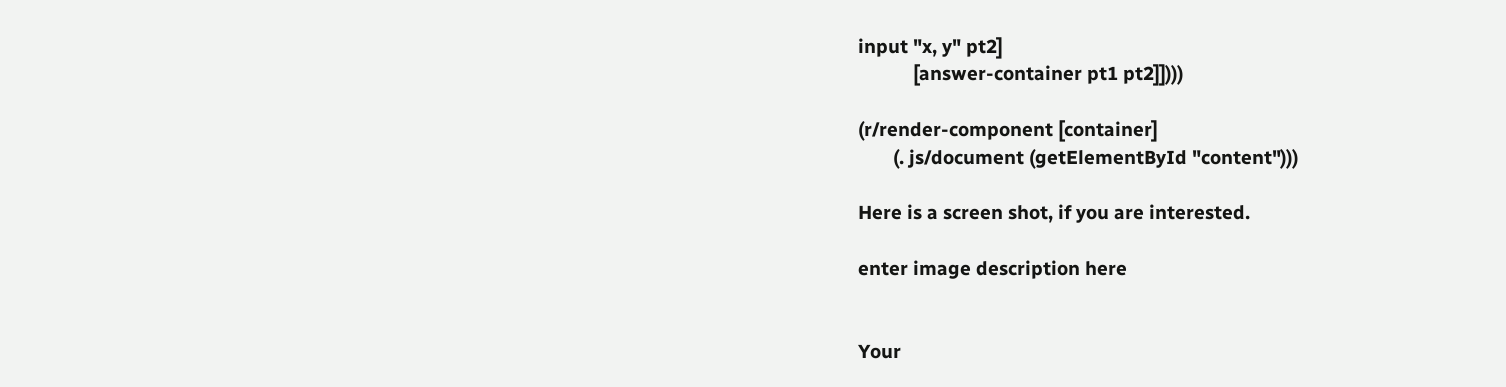input "x, y" pt2]
           [answer-container pt1 pt2]])))

(r/render-component [container]
       (. js/document (getElementById "content")))

Here is a screen shot, if you are interested.

enter image description here


Your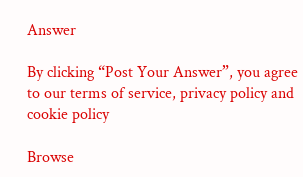Answer

By clicking “Post Your Answer”, you agree to our terms of service, privacy policy and cookie policy

Browse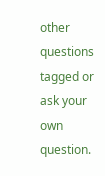other questions tagged or ask your own question.